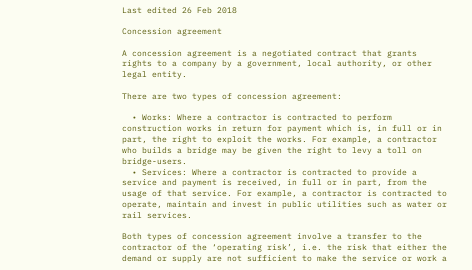Last edited 26 Feb 2018

Concession agreement

A concession agreement is a negotiated contract that grants rights to a company by a government, local authority, or other legal entity.

There are two types of concession agreement:

  • Works: Where a contractor is contracted to perform construction works in return for payment which is, in full or in part, the right to exploit the works. For example, a contractor who builds a bridge may be given the right to levy a toll on bridge-users.
  • Services: Where a contractor is contracted to provide a service and payment is received, in full or in part, from the usage of that service. For example, a contractor is contracted to operate, maintain and invest in public utilities such as water or rail services.

Both types of concession agreement involve a transfer to the contractor of the ‘operating risk’, i.e. the risk that either the demand or supply are not sufficient to make the service or work a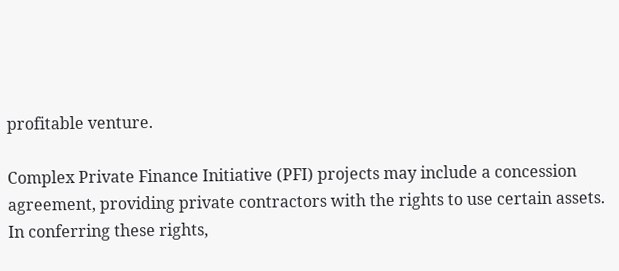profitable venture.

Complex Private Finance Initiative (PFI) projects may include a concession agreement, providing private contractors with the rights to use certain assets. In conferring these rights,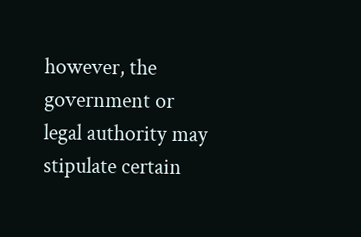however, the government or legal authority may stipulate certain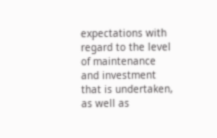expectations with regard to the level of maintenance and investment that is undertaken, as well as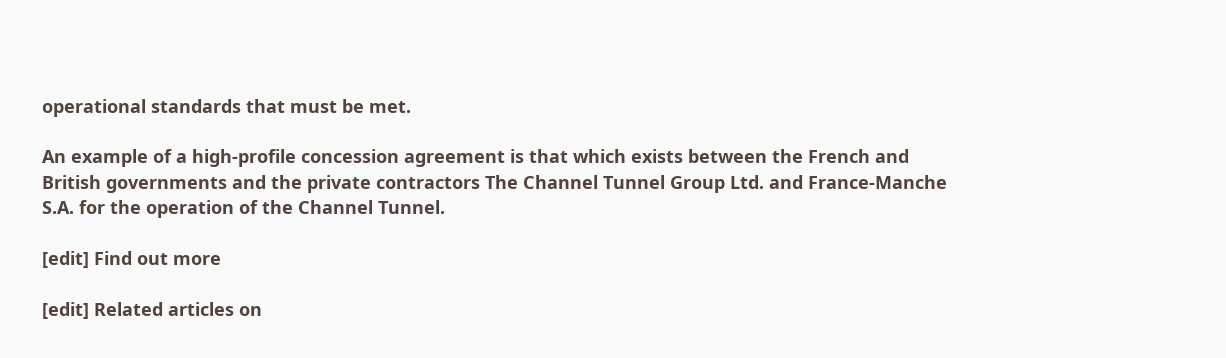operational standards that must be met.

An example of a high-profile concession agreement is that which exists between the French and British governments and the private contractors The Channel Tunnel Group Ltd. and France-Manche S.A. for the operation of the Channel Tunnel.

[edit] Find out more

[edit] Related articles on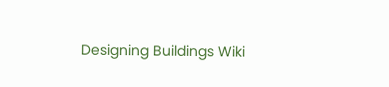Designing Buildings Wiki